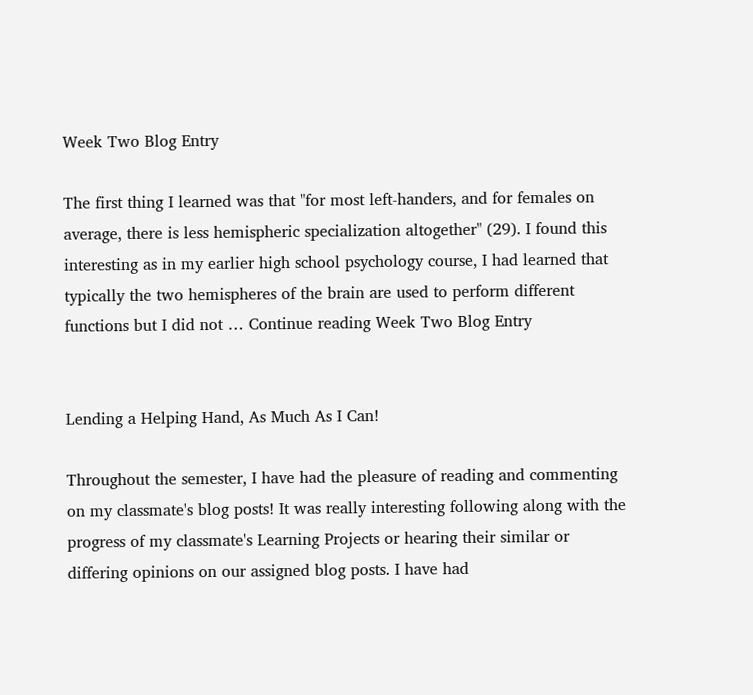Week Two Blog Entry

The first thing I learned was that "for most left-handers, and for females on average, there is less hemispheric specialization altogether" (29). I found this interesting as in my earlier high school psychology course, I had learned that typically the two hemispheres of the brain are used to perform different functions but I did not … Continue reading Week Two Blog Entry


Lending a Helping Hand, As Much As I Can!

Throughout the semester, I have had the pleasure of reading and commenting on my classmate's blog posts! It was really interesting following along with the progress of my classmate's Learning Projects or hearing their similar or differing opinions on our assigned blog posts. I have had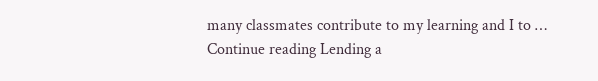many classmates contribute to my learning and I to … Continue reading Lending a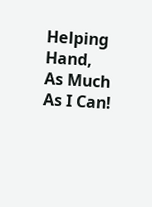Helping Hand, As Much As I Can!